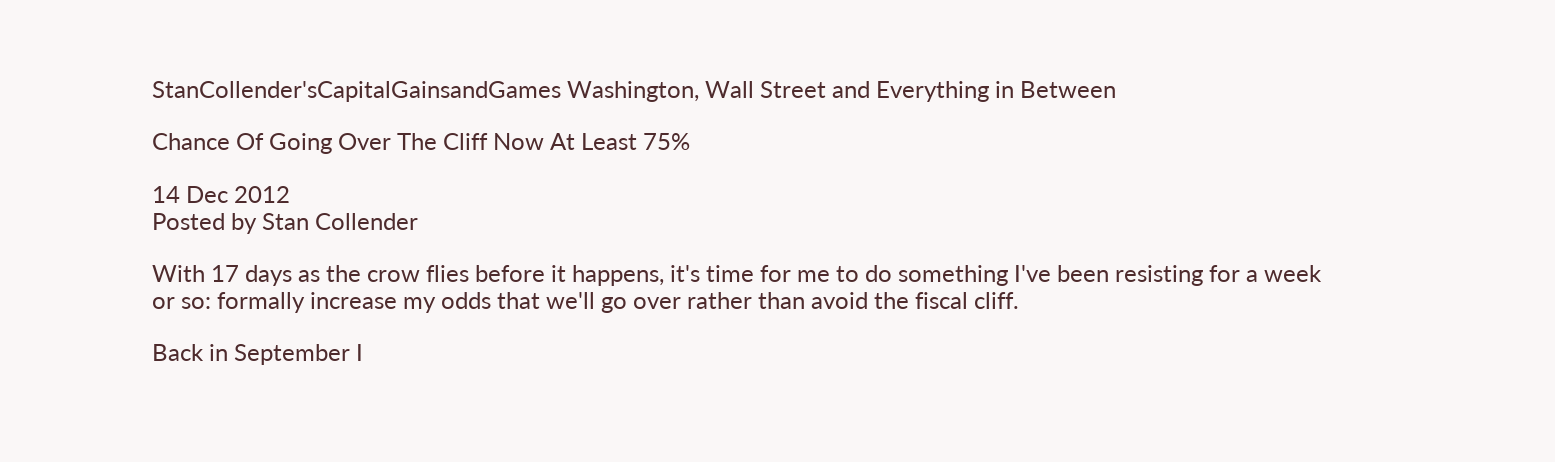StanCollender'sCapitalGainsandGames Washington, Wall Street and Everything in Between

Chance Of Going Over The Cliff Now At Least 75%

14 Dec 2012
Posted by Stan Collender

With 17 days as the crow flies before it happens, it's time for me to do something I've been resisting for a week or so: formally increase my odds that we'll go over rather than avoid the fiscal cliff.

Back in September I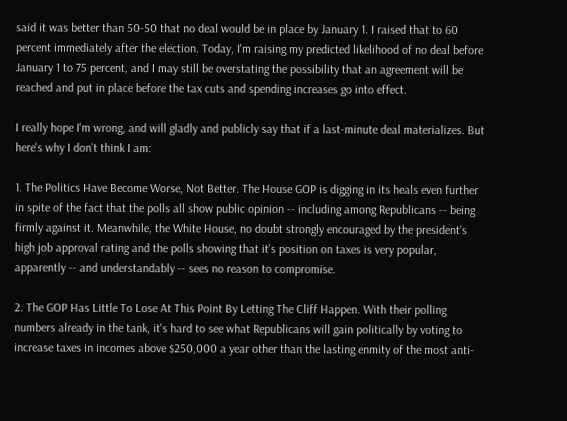said it was better than 50-50 that no deal would be in place by January 1. I raised that to 60 percent immediately after the election. Today, I'm raising my predicted likelihood of no deal before January 1 to 75 percent, and I may still be overstating the possibility that an agreement will be reached and put in place before the tax cuts and spending increases go into effect.

I really hope I'm wrong, and will gladly and publicly say that if a last-minute deal materializes. But here's why I don't think I am:

1. The Politics Have Become Worse, Not Better. The House GOP is digging in its heals even further in spite of the fact that the polls all show public opinion -- including among Republicans -- being firmly against it. Meanwhile, the White House, no doubt strongly encouraged by the president's high job approval rating and the polls showing that it's position on taxes is very popular, apparently -- and understandably -- sees no reason to compromise.

2. The GOP Has Little To Lose At This Point By Letting The Cliff Happen. With their polling numbers already in the tank, it's hard to see what Republicans will gain politically by voting to increase taxes in incomes above $250,000 a year other than the lasting enmity of the most anti-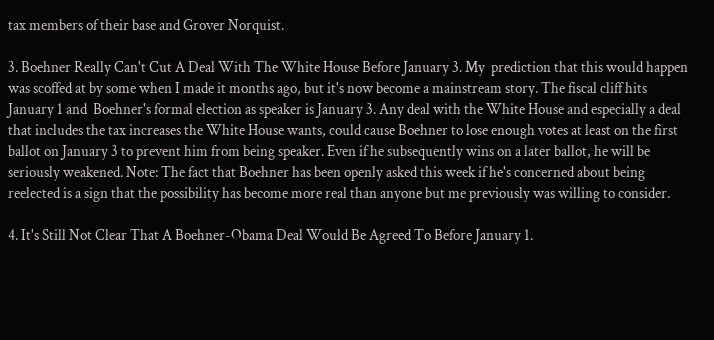tax members of their base and Grover Norquist.

3. Boehner Really Can't Cut A Deal With The White House Before January 3. My  prediction that this would happen was scoffed at by some when I made it months ago, but it's now become a mainstream story. The fiscal cliff hits January 1 and  Boehner's formal election as speaker is January 3. Any deal with the White House and especially a deal that includes the tax increases the White House wants, could cause Boehner to lose enough votes at least on the first ballot on January 3 to prevent him from being speaker. Even if he subsequently wins on a later ballot, he will be seriously weakened. Note: The fact that Boehner has been openly asked this week if he's concerned about being reelected is a sign that the possibility has become more real than anyone but me previously was willing to consider.

4. It's Still Not Clear That A Boehner-Obama Deal Would Be Agreed To Before January 1.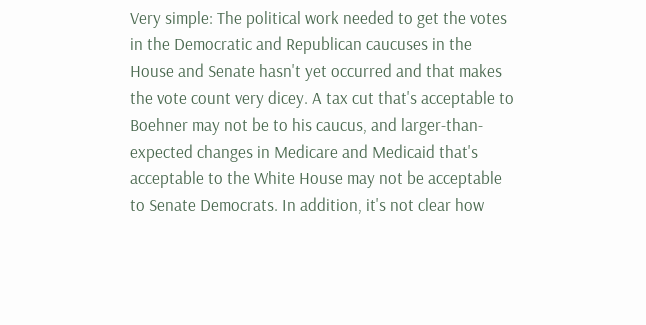Very simple: The political work needed to get the votes in the Democratic and Republican caucuses in the House and Senate hasn't yet occurred and that makes the vote count very dicey. A tax cut that's acceptable to Boehner may not be to his caucus, and larger-than-expected changes in Medicare and Medicaid that's acceptable to the White House may not be acceptable to Senate Democrats. In addition, it's not clear how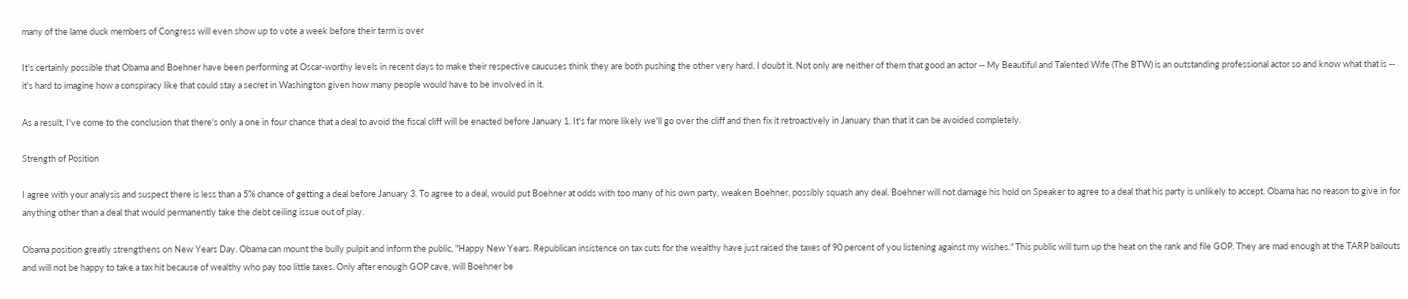many of the lame duck members of Congress will even show up to vote a week before their term is over

It's certainly possible that Obama and Boehner have been performing at Oscar-worthy levels in recent days to make their respective caucuses think they are both pushing the other very hard. I doubt it. Not only are neither of them that good an actor -- My Beautiful and Talented Wife (The BTW) is an outstanding professional actor so and know what that is -- it's hard to imagine how a conspiracy like that could stay a secret in Washington given how many people would have to be involved in it.

As a result, I've come to the conclusion that there's only a one in four chance that a deal to avoid the fiscal cliff will be enacted before January 1. It's far more likely we'll go over the cliff and then fix it retroactively in January than that it can be avoided completely.

Strength of Position

I agree with your analysis and suspect there is less than a 5% chance of getting a deal before January 3. To agree to a deal, would put Boehner at odds with too many of his own party, weaken Boehner, possibly squash any deal. Boehner will not damage his hold on Speaker to agree to a deal that his party is unlikely to accept. Obama has no reason to give in for anything other than a deal that would permanently take the debt ceiling issue out of play.

Obama position greatly strengthens on New Years Day. Obama can mount the bully pulpit and inform the public, "Happy New Years. Republican insistence on tax cuts for the wealthy have just raised the taxes of 90 percent of you listening against my wishes." This public will turn up the heat on the rank and file GOP. They are mad enough at the TARP bailouts and will not be happy to take a tax hit because of wealthy who pay too little taxes. Only after enough GOP cave, will Boehner be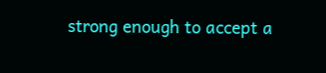strong enough to accept a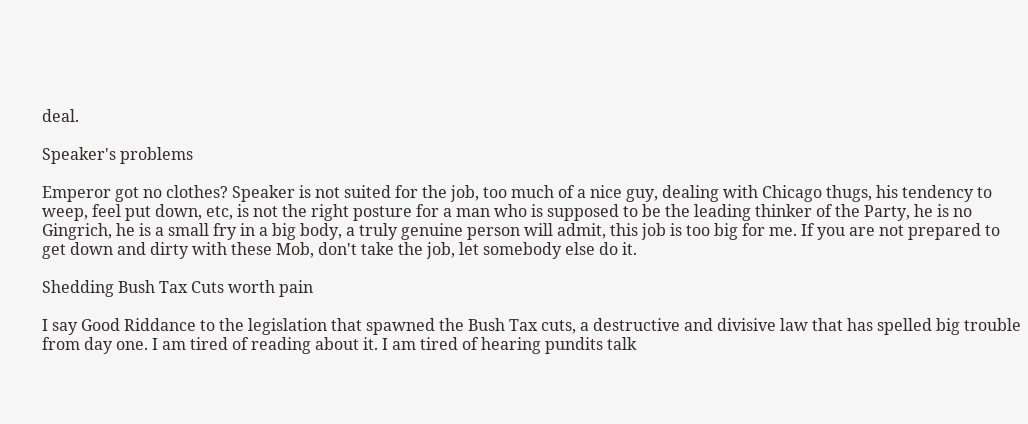deal.

Speaker's problems

Emperor got no clothes? Speaker is not suited for the job, too much of a nice guy, dealing with Chicago thugs, his tendency to weep, feel put down, etc, is not the right posture for a man who is supposed to be the leading thinker of the Party, he is no Gingrich, he is a small fry in a big body, a truly genuine person will admit, this job is too big for me. If you are not prepared to get down and dirty with these Mob, don't take the job, let somebody else do it.

Shedding Bush Tax Cuts worth pain

I say Good Riddance to the legislation that spawned the Bush Tax cuts, a destructive and divisive law that has spelled big trouble from day one. I am tired of reading about it. I am tired of hearing pundits talk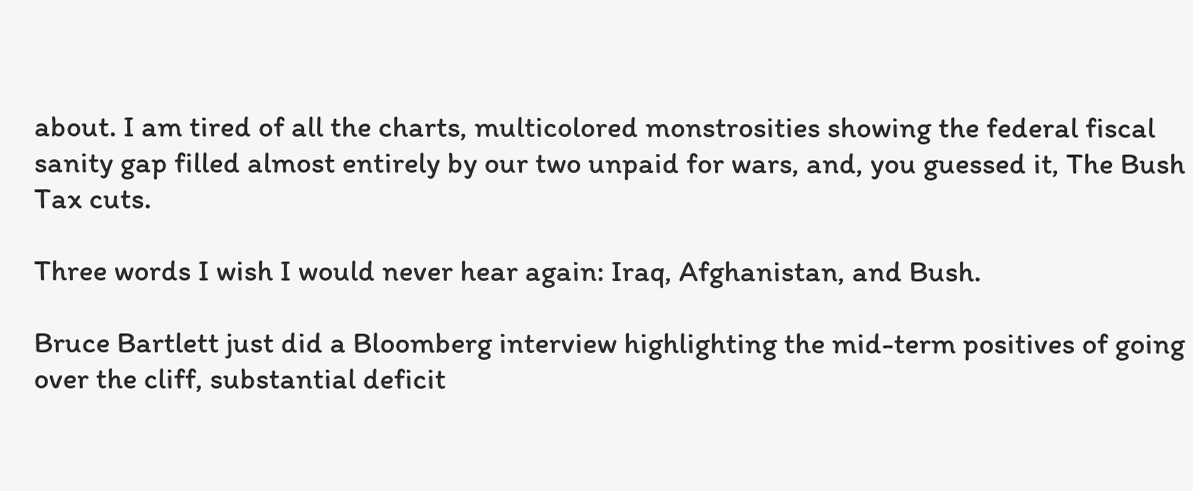about. I am tired of all the charts, multicolored monstrosities showing the federal fiscal sanity gap filled almost entirely by our two unpaid for wars, and, you guessed it, The Bush Tax cuts.

Three words I wish I would never hear again: Iraq, Afghanistan, and Bush.

Bruce Bartlett just did a Bloomberg interview highlighting the mid-term positives of going over the cliff, substantial deficit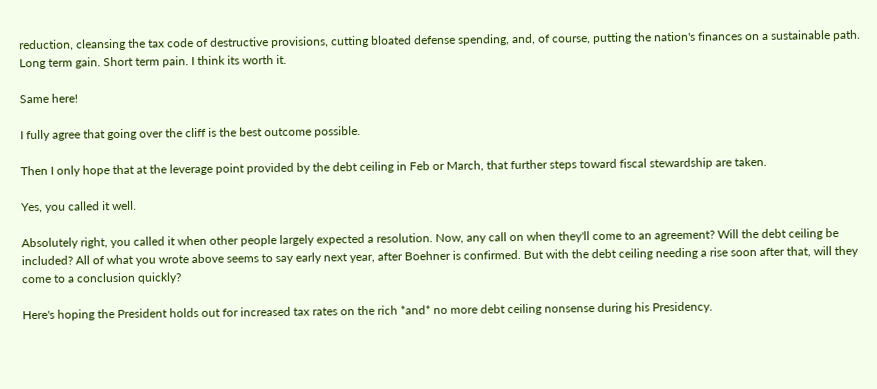reduction, cleansing the tax code of destructive provisions, cutting bloated defense spending, and, of course, putting the nation's finances on a sustainable path. Long term gain. Short term pain. I think its worth it.

Same here!

I fully agree that going over the cliff is the best outcome possible.

Then I only hope that at the leverage point provided by the debt ceiling in Feb or March, that further steps toward fiscal stewardship are taken.

Yes, you called it well.

Absolutely right, you called it when other people largely expected a resolution. Now, any call on when they'll come to an agreement? Will the debt ceiling be included? All of what you wrote above seems to say early next year, after Boehner is confirmed. But with the debt ceiling needing a rise soon after that, will they come to a conclusion quickly?

Here's hoping the President holds out for increased tax rates on the rich *and* no more debt ceiling nonsense during his Presidency.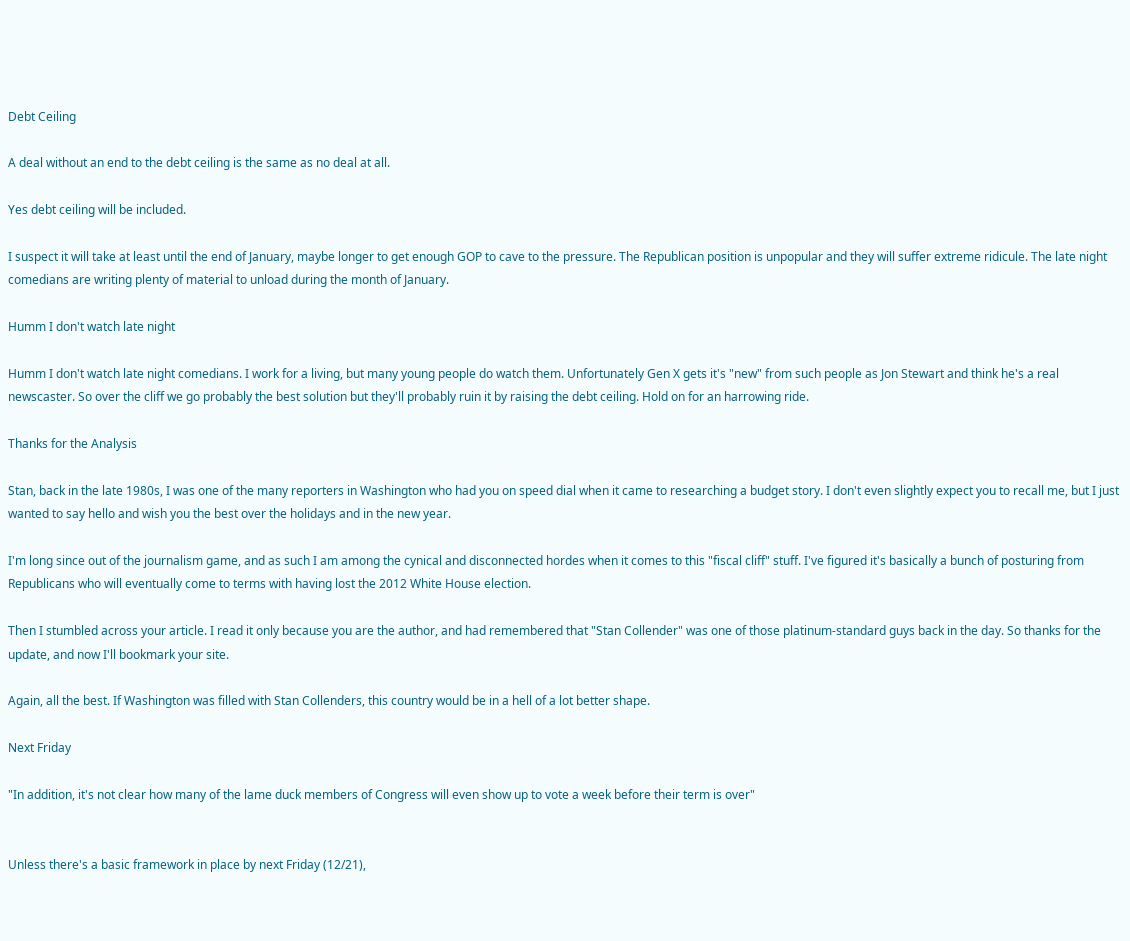Debt Ceiling

A deal without an end to the debt ceiling is the same as no deal at all.

Yes debt ceiling will be included.

I suspect it will take at least until the end of January, maybe longer to get enough GOP to cave to the pressure. The Republican position is unpopular and they will suffer extreme ridicule. The late night comedians are writing plenty of material to unload during the month of January.

Humm I don't watch late night

Humm I don't watch late night comedians. I work for a living, but many young people do watch them. Unfortunately Gen X gets it's "new" from such people as Jon Stewart and think he's a real newscaster. So over the cliff we go probably the best solution but they'll probably ruin it by raising the debt ceiling. Hold on for an harrowing ride.

Thanks for the Analysis

Stan, back in the late 1980s, I was one of the many reporters in Washington who had you on speed dial when it came to researching a budget story. I don't even slightly expect you to recall me, but I just wanted to say hello and wish you the best over the holidays and in the new year.

I'm long since out of the journalism game, and as such I am among the cynical and disconnected hordes when it comes to this "fiscal cliff" stuff. I've figured it's basically a bunch of posturing from Republicans who will eventually come to terms with having lost the 2012 White House election.

Then I stumbled across your article. I read it only because you are the author, and had remembered that "Stan Collender" was one of those platinum-standard guys back in the day. So thanks for the update, and now I'll bookmark your site.

Again, all the best. If Washington was filled with Stan Collenders, this country would be in a hell of a lot better shape.

Next Friday

"In addition, it's not clear how many of the lame duck members of Congress will even show up to vote a week before their term is over"


Unless there's a basic framework in place by next Friday (12/21),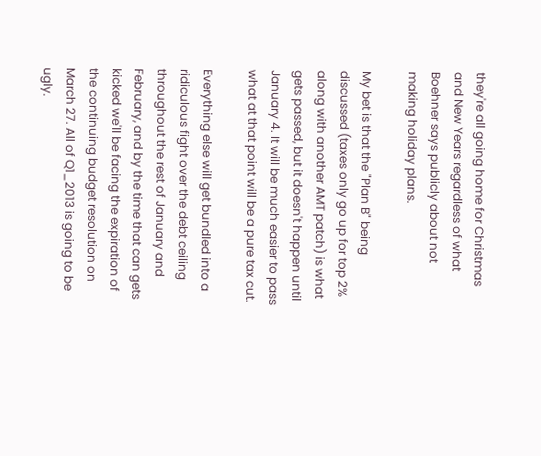they're all going home for Christmas and New Years regardless of what Boehner says publicly about not making holiday plans.

My bet is that the "Plan B" being discussed (taxes only go up for top 2% along with another AMT patch) is what gets passed, but it doesn't happen until January 4. It will be much easier to pass what at that point will be a pure tax cut.

Everything else will get bundled into a ridiculous fight over the debt ceiling throughout the rest of January and February, and by the time that can gets kicked we'll be facing the expiration of the continuing budget resolution on March 27. All of Q1_2013 is going to be ugly.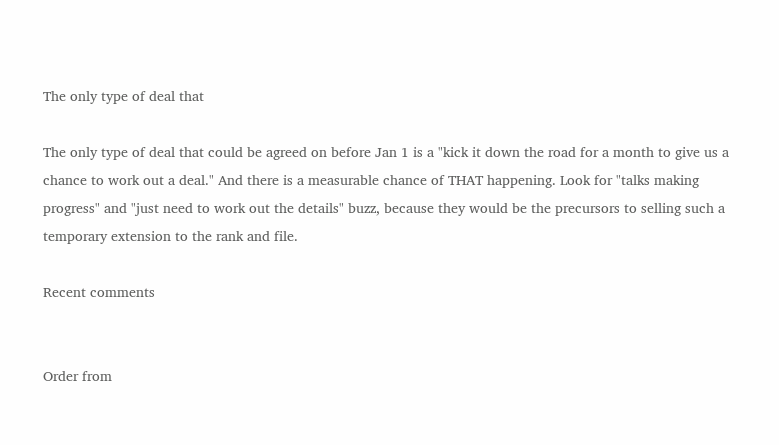The only type of deal that

The only type of deal that could be agreed on before Jan 1 is a "kick it down the road for a month to give us a chance to work out a deal." And there is a measurable chance of THAT happening. Look for "talks making progress" and "just need to work out the details" buzz, because they would be the precursors to selling such a temporary extension to the rank and file.

Recent comments


Order from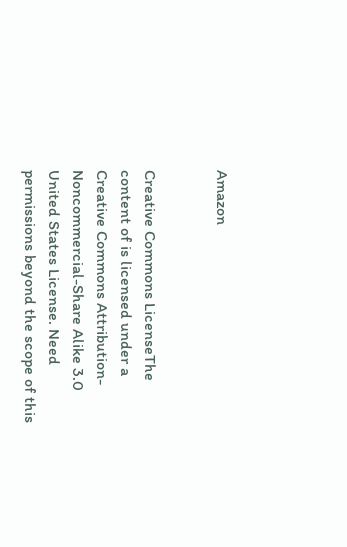Amazon


Creative Commons LicenseThe content of is licensed under a Creative Commons Attribution-Noncommercial-Share Alike 3.0 United States License. Need permissions beyond the scope of this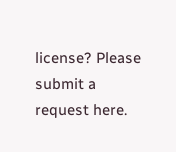license? Please submit a request here.